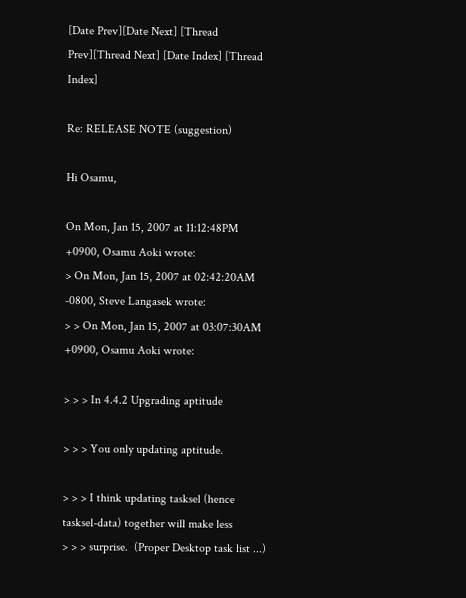[Date Prev][Date Next] [Thread Prev][Thread Next] [Date Index] [Thread Index]

Re: RELEASE NOTE (suggestion)

Hi Osamu,

On Mon, Jan 15, 2007 at 11:12:48PM +0900, Osamu Aoki wrote:
> On Mon, Jan 15, 2007 at 02:42:20AM -0800, Steve Langasek wrote:
> > On Mon, Jan 15, 2007 at 03:07:30AM +0900, Osamu Aoki wrote:

> > > In 4.4.2 Upgrading aptitude

> > > You only updating aptitude.

> > > I think updating tasksel (hence tasksel-data) together will make less
> > > surprise.  (Proper Desktop task list ...)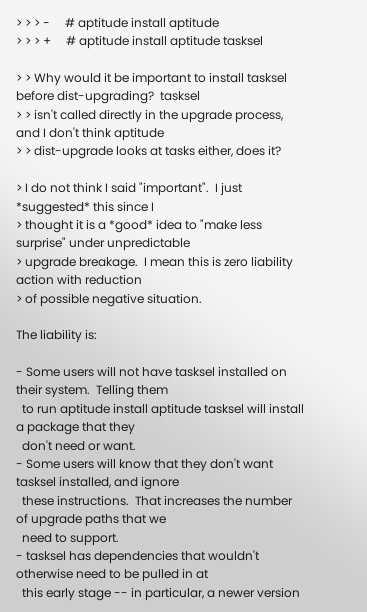> > > -     # aptitude install aptitude
> > > +     # aptitude install aptitude tasksel

> > Why would it be important to install tasksel before dist-upgrading?  tasksel
> > isn't called directly in the upgrade process, and I don't think aptitude
> > dist-upgrade looks at tasks either, does it?

> I do not think I said "important".  I just *suggested* this since I
> thought it is a *good* idea to "make less surprise" under unpredictable
> upgrade breakage.  I mean this is zero liability action with reduction
> of possible negative situation.

The liability is:

- Some users will not have tasksel installed on their system.  Telling them
  to run aptitude install aptitude tasksel will install a package that they
  don't need or want.
- Some users will know that they don't want tasksel installed, and ignore
  these instructions.  That increases the number of upgrade paths that we
  need to support.
- tasksel has dependencies that wouldn't otherwise need to be pulled in at
  this early stage -- in particular, a newer version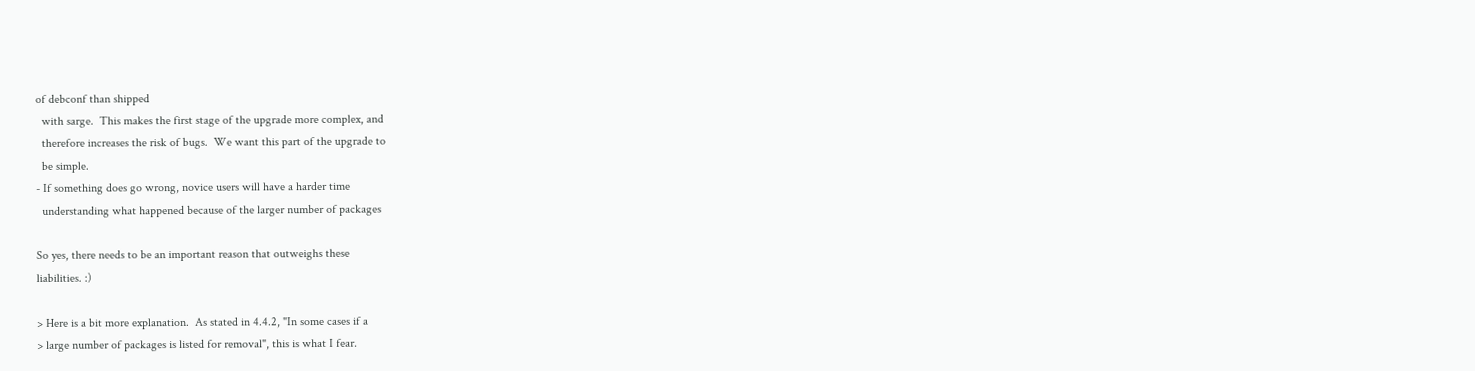of debconf than shipped
  with sarge.  This makes the first stage of the upgrade more complex, and
  therefore increases the risk of bugs.  We want this part of the upgrade to
  be simple.
- If something does go wrong, novice users will have a harder time
  understanding what happened because of the larger number of packages

So yes, there needs to be an important reason that outweighs these
liabilities. :)

> Here is a bit more explanation.  As stated in 4.4.2, "In some cases if a
> large number of packages is listed for removal", this is what I fear.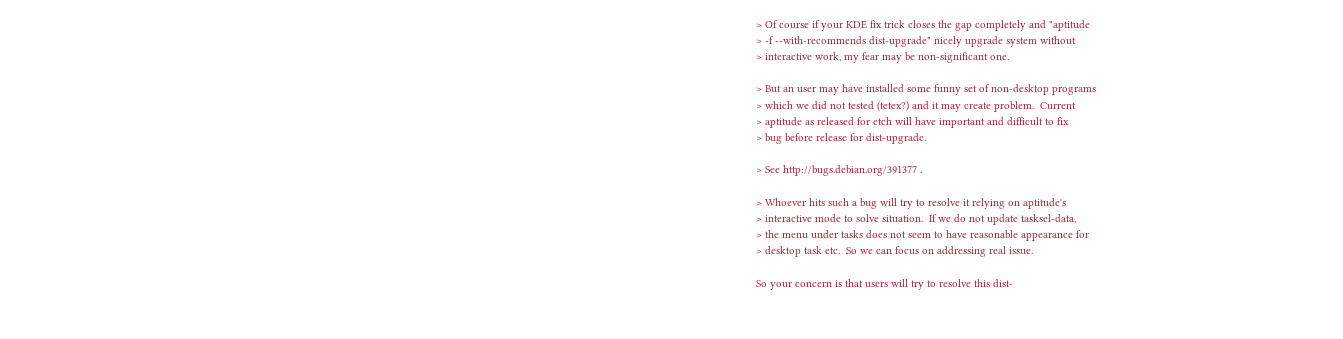> Of course if your KDE fix trick closes the gap completely and "aptitude
> -f --with-recommends dist-upgrade" nicely upgrade system without
> interactive work, my fear may be non-significant one.

> But an user may have installed some funny set of non-desktop programs
> which we did not tested (tetex?) and it may create problem.  Current
> aptitude as released for etch will have important and difficult to fix
> bug before release for dist-upgrade.

> See http://bugs.debian.org/391377 .

> Whoever hits such a bug will try to resolve it relying on aptitude's
> interactive mode to solve situation.  If we do not update tasksel-data,
> the menu under tasks does not seem to have reasonable appearance for
> desktop task etc.  So we can focus on addressing real issue.

So your concern is that users will try to resolve this dist-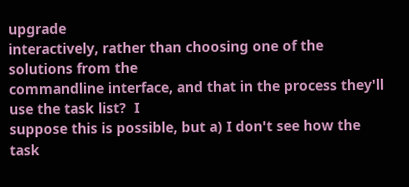upgrade
interactively, rather than choosing one of the solutions from the
commandline interface, and that in the process they'll use the task list?  I
suppose this is possible, but a) I don't see how the task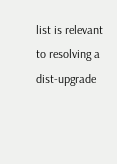list is relevant
to resolving a dist-upgrade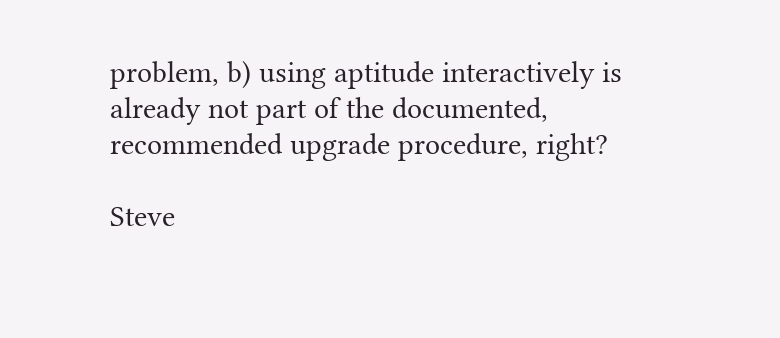problem, b) using aptitude interactively is
already not part of the documented, recommended upgrade procedure, right?

Steve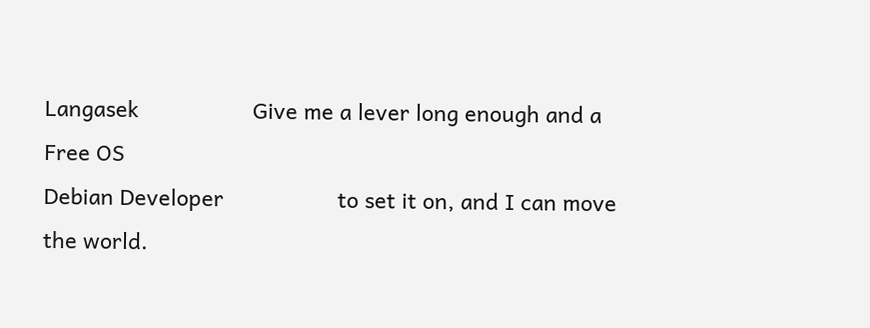Langasek                   Give me a lever long enough and a Free OS
Debian Developer                   to set it on, and I can move the world.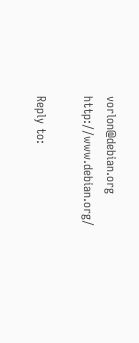vorlon@debian.org                                   http://www.debian.org/

Reply to: